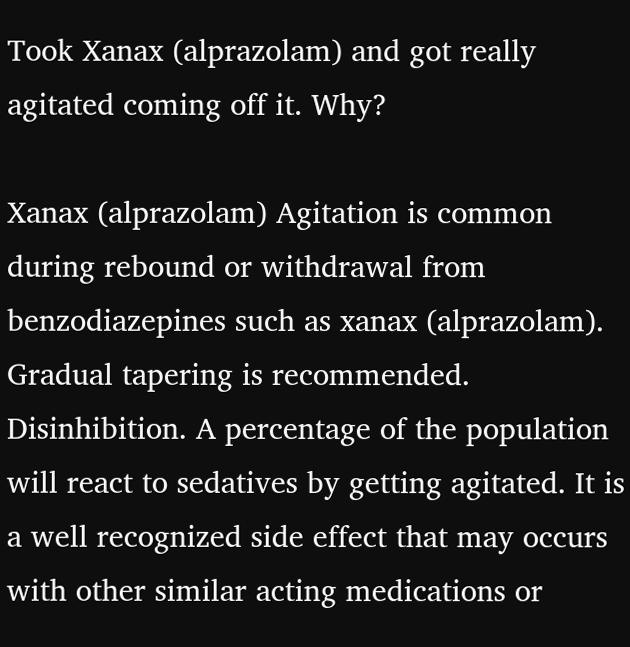Took Xanax (alprazolam) and got really agitated coming off it. Why?

Xanax (alprazolam) Agitation is common during rebound or withdrawal from benzodiazepines such as xanax (alprazolam). Gradual tapering is recommended.
Disinhibition. A percentage of the population will react to sedatives by getting agitated. It is a well recognized side effect that may occurs with other similar acting medications or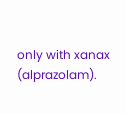only with xanax (alprazolam).